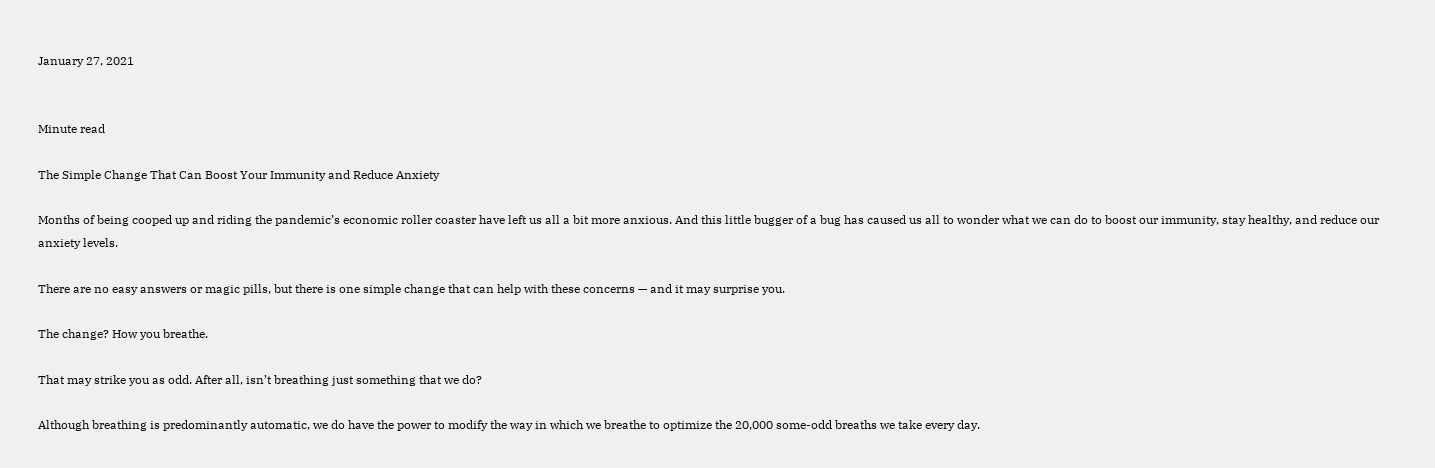January 27, 2021


Minute read

The Simple Change That Can Boost Your Immunity and Reduce Anxiety

Months of being cooped up and riding the pandemic’s economic roller coaster have left us all a bit more anxious. And this little bugger of a bug has caused us all to wonder what we can do to boost our immunity, stay healthy, and reduce our anxiety levels.

There are no easy answers or magic pills, but there is one simple change that can help with these concerns — and it may surprise you.

The change? How you breathe.

That may strike you as odd. After all, isn’t breathing just something that we do?

Although breathing is predominantly automatic, we do have the power to modify the way in which we breathe to optimize the 20,000 some-odd breaths we take every day.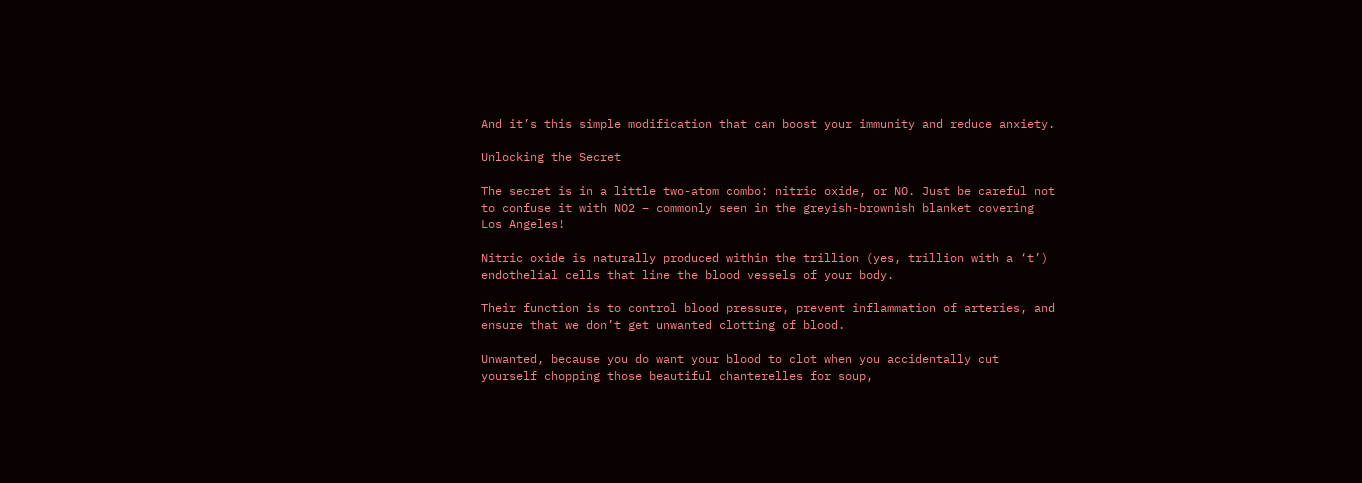And it’s this simple modification that can boost your immunity and reduce anxiety.

Unlocking the Secret

The secret is in a little two-atom combo: nitric oxide, or NO. Just be careful not to confuse it with NO2 – commonly seen in the greyish-brownish blanket covering Los Angeles!

Nitric oxide is naturally produced within the trillion (yes, trillion with a ‘t’) endothelial cells that line the blood vessels of your body.

Their function is to control blood pressure, prevent inflammation of arteries, and ensure that we don’t get unwanted clotting of blood.

Unwanted, because you do want your blood to clot when you accidentally cut yourself chopping those beautiful chanterelles for soup,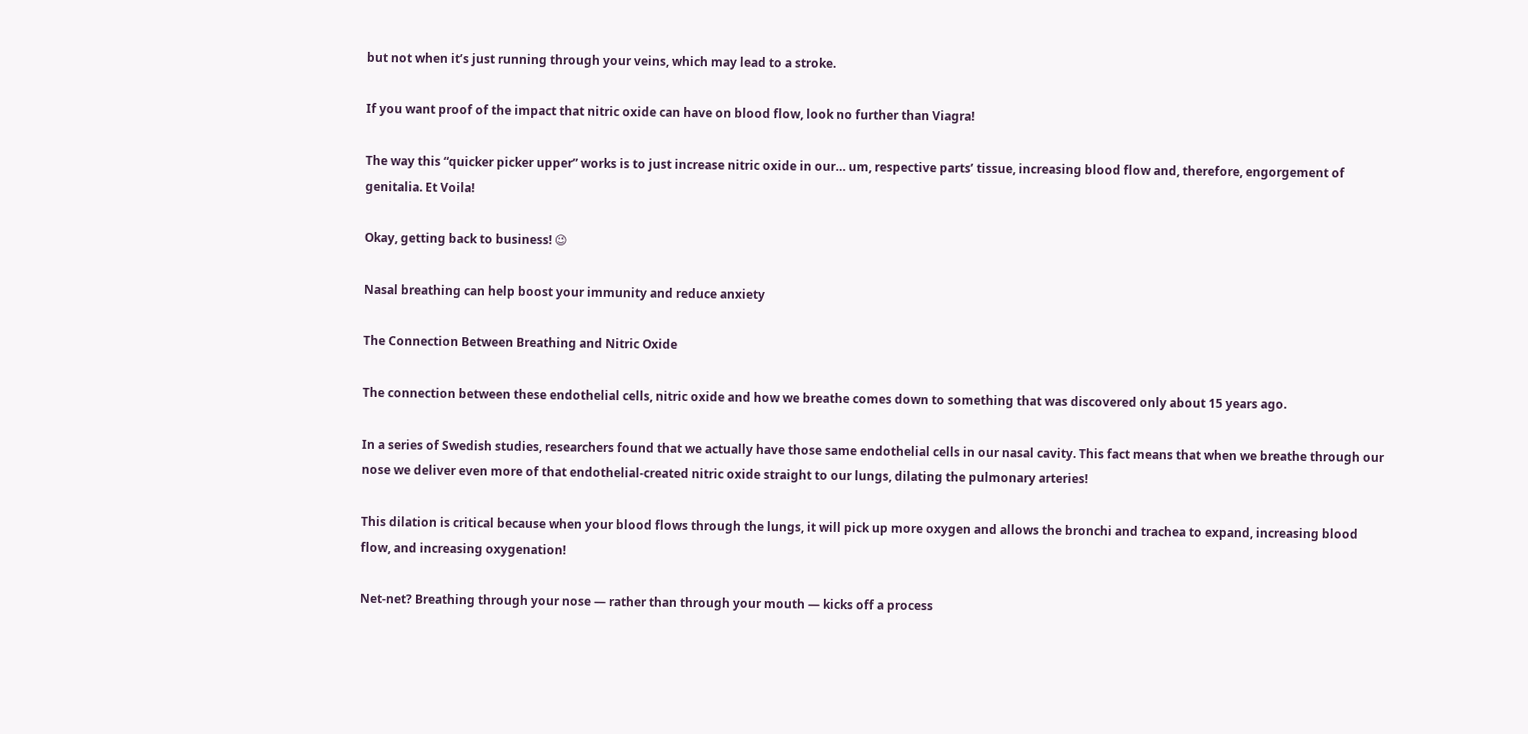but not when it’s just running through your veins, which may lead to a stroke.

If you want proof of the impact that nitric oxide can have on blood flow, look no further than Viagra!

The way this “quicker picker upper” works is to just increase nitric oxide in our… um, respective parts’ tissue, increasing blood flow and, therefore, engorgement of genitalia. Et Voila!

Okay, getting back to business! 😉

Nasal breathing can help boost your immunity and reduce anxiety

The Connection Between Breathing and Nitric Oxide

The connection between these endothelial cells, nitric oxide and how we breathe comes down to something that was discovered only about 15 years ago.

In a series of Swedish studies, researchers found that we actually have those same endothelial cells in our nasal cavity. This fact means that when we breathe through our nose we deliver even more of that endothelial-created nitric oxide straight to our lungs, dilating the pulmonary arteries!

This dilation is critical because when your blood flows through the lungs, it will pick up more oxygen and allows the bronchi and trachea to expand, increasing blood flow, and increasing oxygenation!

Net-net? Breathing through your nose — rather than through your mouth — kicks off a process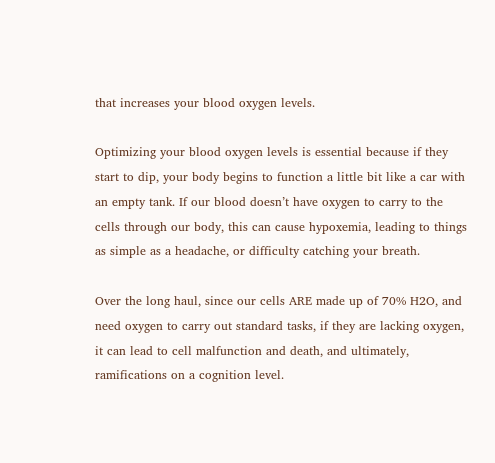that increases your blood oxygen levels.

Optimizing your blood oxygen levels is essential because if they start to dip, your body begins to function a little bit like a car with an empty tank. If our blood doesn’t have oxygen to carry to the cells through our body, this can cause hypoxemia, leading to things as simple as a headache, or difficulty catching your breath.

Over the long haul, since our cells ARE made up of 70% H2O, and need oxygen to carry out standard tasks, if they are lacking oxygen, it can lead to cell malfunction and death, and ultimately, ramifications on a cognition level.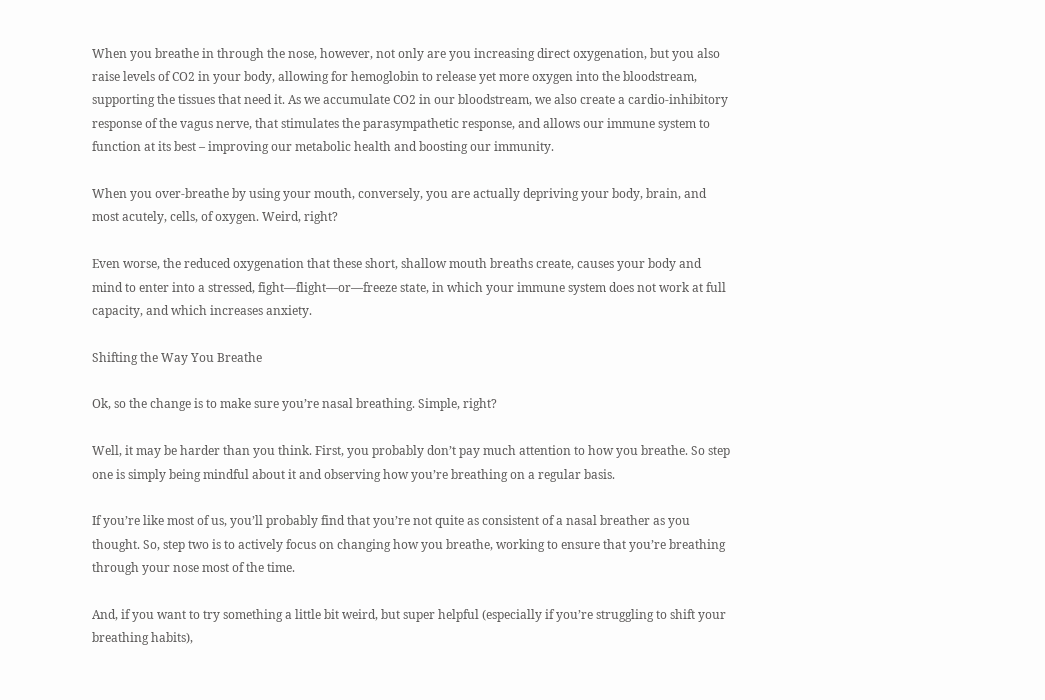When you breathe in through the nose, however, not only are you increasing direct oxygenation, but you also raise levels of CO2 in your body, allowing for hemoglobin to release yet more oxygen into the bloodstream, supporting the tissues that need it. As we accumulate CO2 in our bloodstream, we also create a cardio-inhibitory response of the vagus nerve, that stimulates the parasympathetic response, and allows our immune system to function at its best – improving our metabolic health and boosting our immunity.

When you over-breathe by using your mouth, conversely, you are actually depriving your body, brain, and most acutely, cells, of oxygen. Weird, right?

Even worse, the reduced oxygenation that these short, shallow mouth breaths create, causes your body and mind to enter into a stressed, fight—flight—or—freeze state, in which your immune system does not work at full capacity, and which increases anxiety.

Shifting the Way You Breathe

Ok, so the change is to make sure you’re nasal breathing. Simple, right?

Well, it may be harder than you think. First, you probably don’t pay much attention to how you breathe. So step one is simply being mindful about it and observing how you’re breathing on a regular basis.

If you’re like most of us, you’ll probably find that you’re not quite as consistent of a nasal breather as you thought. So, step two is to actively focus on changing how you breathe, working to ensure that you’re breathing through your nose most of the time.

And, if you want to try something a little bit weird, but super helpful (especially if you’re struggling to shift your breathing habits),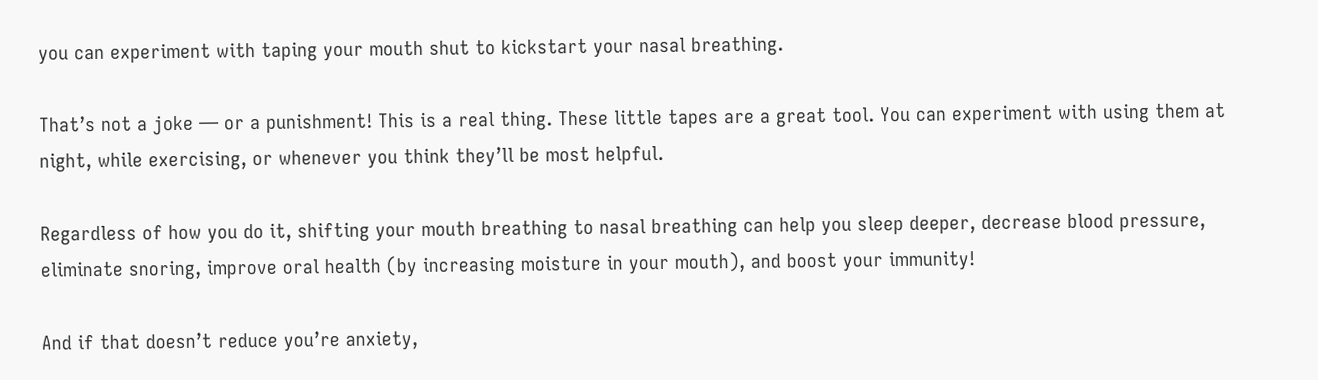you can experiment with taping your mouth shut to kickstart your nasal breathing.

That’s not a joke — or a punishment! This is a real thing. These little tapes are a great tool. You can experiment with using them at night, while exercising, or whenever you think they’ll be most helpful.

Regardless of how you do it, shifting your mouth breathing to nasal breathing can help you sleep deeper, decrease blood pressure, eliminate snoring, improve oral health (by increasing moisture in your mouth), and boost your immunity!

And if that doesn’t reduce you’re anxiety,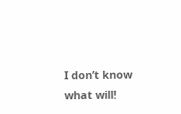I don’t know what will!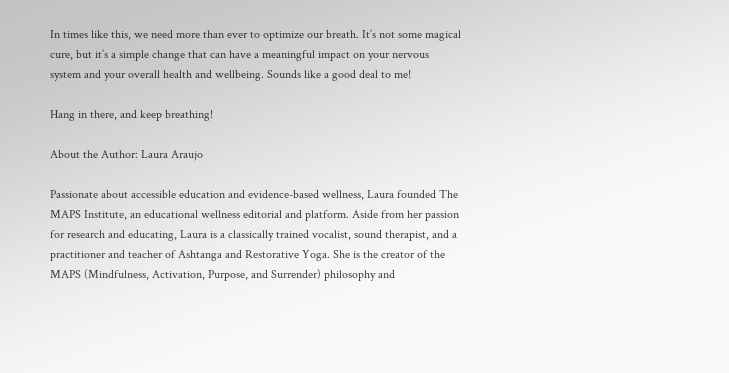In times like this, we need more than ever to optimize our breath. It’s not some magical cure, but it’s a simple change that can have a meaningful impact on your nervous system and your overall health and wellbeing. Sounds like a good deal to me!

Hang in there, and keep breathing!

About the Author: Laura Araujo

Passionate about accessible education and evidence-based wellness, Laura founded The MAPS Institute, an educational wellness editorial and platform. Aside from her passion for research and educating, Laura is a classically trained vocalist, sound therapist, and a practitioner and teacher of Ashtanga and Restorative Yoga. She is the creator of the MAPS (Mindfulness, Activation, Purpose, and Surrender) philosophy and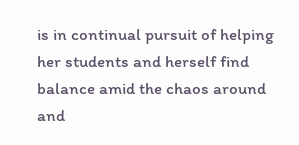is in continual pursuit of helping her students and herself find balance amid the chaos around and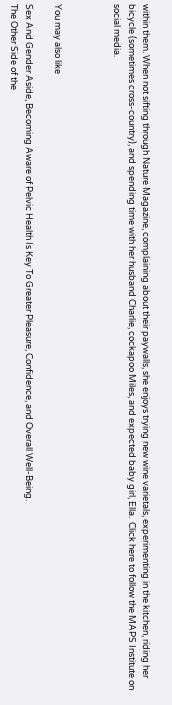within them. When not sifting through Nature Magazine, complaining about their paywalls, she enjoys trying new wine varietals, experimenting in the kitchen, riding her bicycle (sometimes cross-country), and spending time with her husband Charlie, cockapoo Miles, and expected baby girl, Ella.  Click here to follow the MAPS Institute on social media.



You may also like

Sex And Gender Aside, Becoming Aware of Pelvic Health Is Key To Greater Pleasure, Confidence, and Overall Well-Being.
The Other Side of the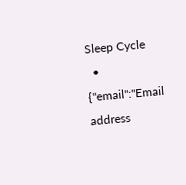Sleep Cycle
  • {"email":"Email address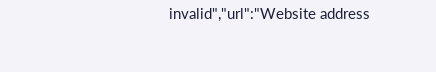invalid","url":"Website address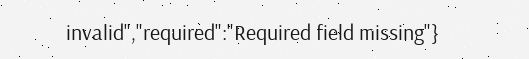invalid","required":"Required field missing"}